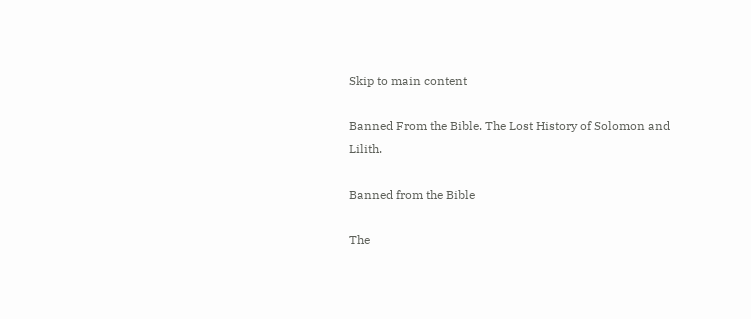Skip to main content

Banned From the Bible. The Lost History of Solomon and Lilith.

Banned from the Bible

The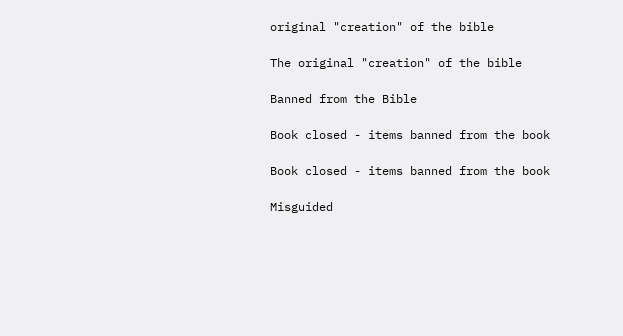original "creation" of the bible

The original "creation" of the bible

Banned from the Bible

Book closed - items banned from the book

Book closed - items banned from the book

Misguided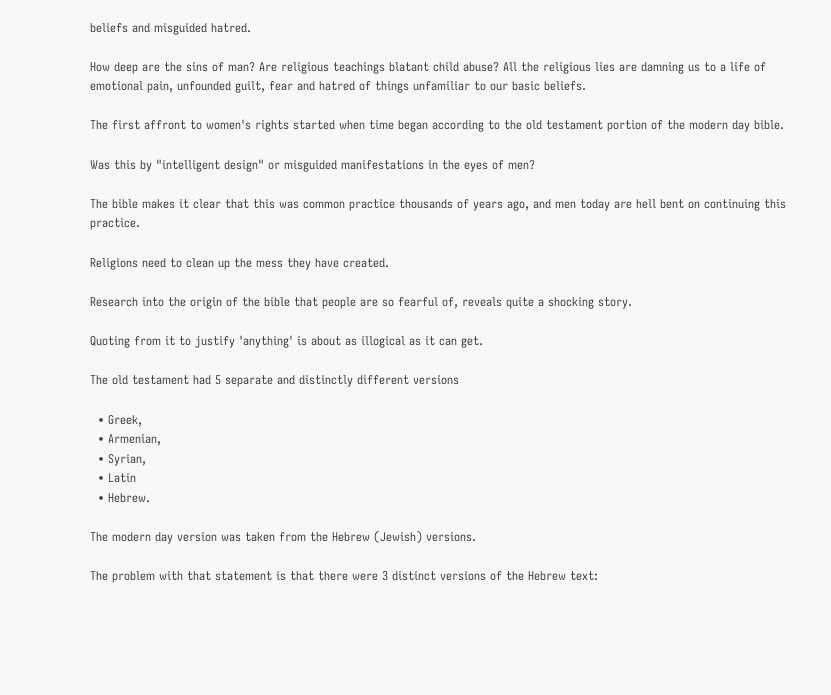beliefs and misguided hatred.

How deep are the sins of man? Are religious teachings blatant child abuse? All the religious lies are damning us to a life of emotional pain, unfounded guilt, fear and hatred of things unfamiliar to our basic beliefs.

The first affront to women's rights started when time began according to the old testament portion of the modern day bible.

Was this by "intelligent design" or misguided manifestations in the eyes of men?

The bible makes it clear that this was common practice thousands of years ago, and men today are hell bent on continuing this practice.

Religions need to clean up the mess they have created.

Research into the origin of the bible that people are so fearful of, reveals quite a shocking story.

Quoting from it to justify 'anything' is about as illogical as it can get.

The old testament had 5 separate and distinctly different versions

  • Greek,
  • Armenian,
  • Syrian,
  • Latin
  • Hebrew.

The modern day version was taken from the Hebrew (Jewish) versions.

The problem with that statement is that there were 3 distinct versions of the Hebrew text: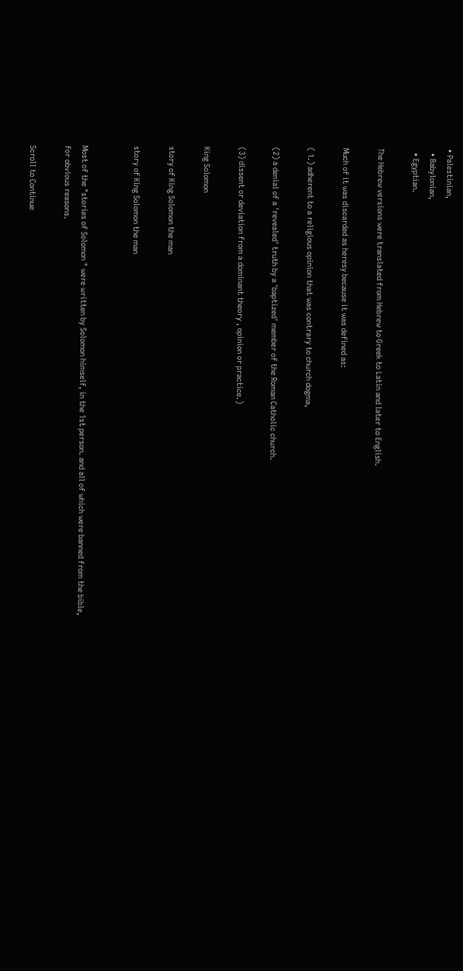• Palestinian,
  • Babylonian,
  • Egyptian.

The Hebrew versions were translated from Hebrew to Greek to Latin and later to English.

Much of it was discarded as heresy because it was defined as:

( 1.) adherent to a religious opinion that was contrary to church dogma,

(2) a denial of a 'revealed' truth by a 'baptized' member of the Roman Catholic church.

(3) dissent or deviation from a dominant theory , opinion or practice.)

King Solomon

story of King Solomon the man

story of King Solomon the man


Most of the "stories of Solomon " were written by Solomon himself, in the 1st person. and all of which were banned from the bible, for obvious reasons.

Scroll to Continue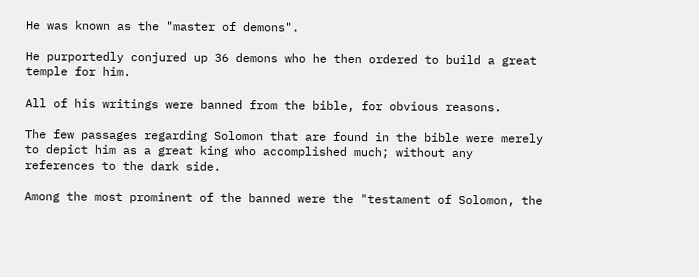He was known as the "master of demons".

He purportedly conjured up 36 demons who he then ordered to build a great temple for him.

All of his writings were banned from the bible, for obvious reasons.

The few passages regarding Solomon that are found in the bible were merely to depict him as a great king who accomplished much; without any references to the dark side.

Among the most prominent of the banned were the "testament of Solomon, the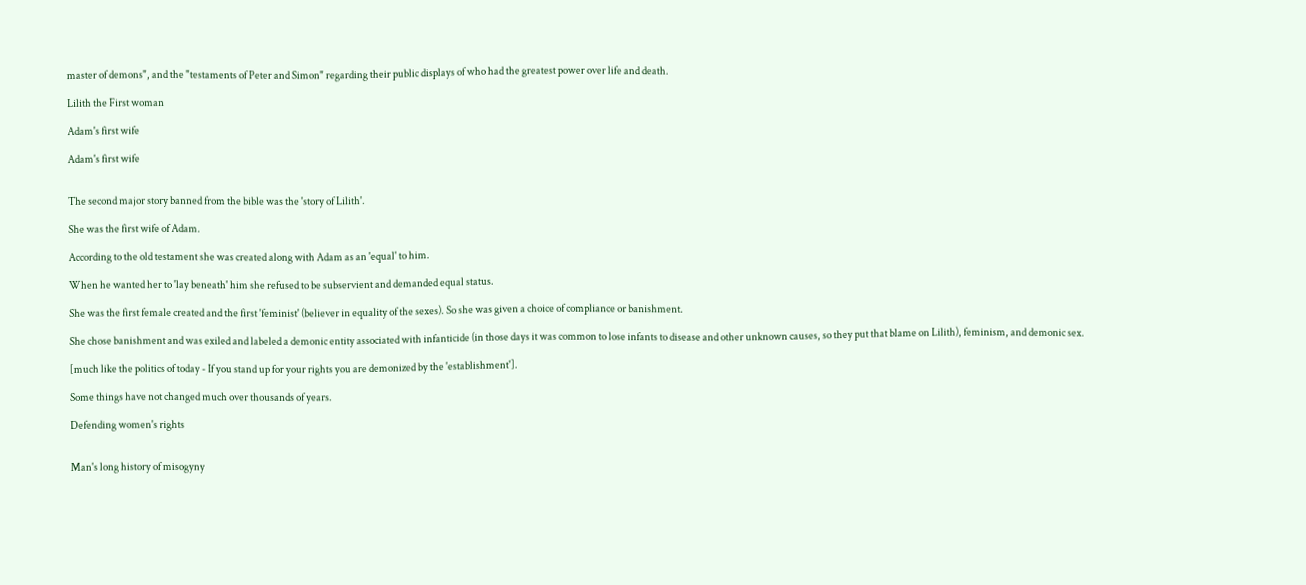master of demons", and the "testaments of Peter and Simon" regarding their public displays of who had the greatest power over life and death.

Lilith the First woman

Adam's first wife

Adam's first wife


The second major story banned from the bible was the 'story of Lilith'.

She was the first wife of Adam.

According to the old testament she was created along with Adam as an 'equal' to him.

When he wanted her to 'lay beneath' him she refused to be subservient and demanded equal status.

She was the first female created and the first 'feminist' (believer in equality of the sexes). So she was given a choice of compliance or banishment.

She chose banishment and was exiled and labeled a demonic entity associated with infanticide (in those days it was common to lose infants to disease and other unknown causes, so they put that blame on Lilith), feminism, and demonic sex.

[much like the politics of today - If you stand up for your rights you are demonized by the 'establishment'].

Some things have not changed much over thousands of years.

Defending women's rights


Man's long history of misogyny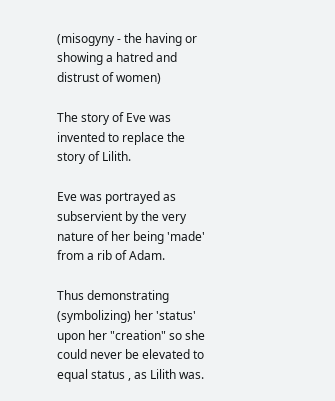(misogyny - the having or showing a hatred and distrust of women)

The story of Eve was invented to replace the story of Lilith.

Eve was portrayed as subservient by the very nature of her being 'made' from a rib of Adam.

Thus demonstrating (symbolizing) her 'status' upon her "creation" so she could never be elevated to equal status , as Lilith was.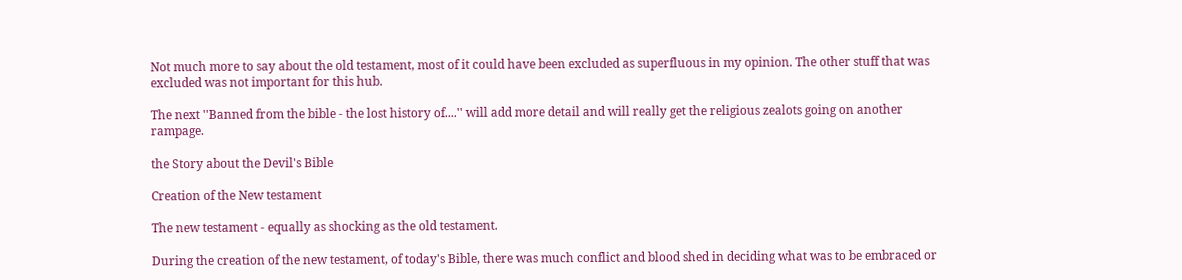Not much more to say about the old testament, most of it could have been excluded as superfluous in my opinion. The other stuff that was excluded was not important for this hub.

The next ''Banned from the bible - the lost history of....'' will add more detail and will really get the religious zealots going on another rampage.

the Story about the Devil's Bible

Creation of the New testament

The new testament - equally as shocking as the old testament.

During the creation of the new testament, of today's Bible, there was much conflict and blood shed in deciding what was to be embraced or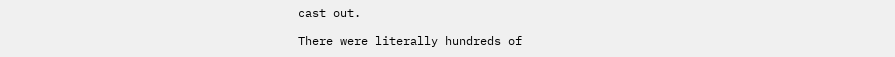cast out.

There were literally hundreds of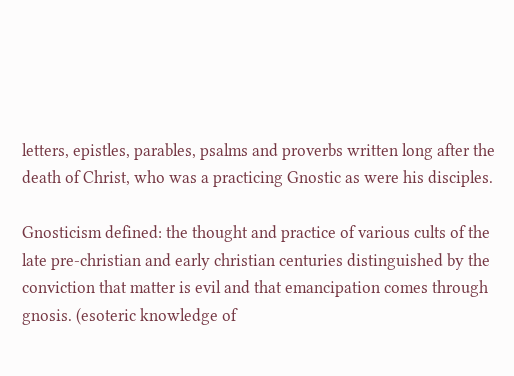letters, epistles, parables, psalms and proverbs written long after the death of Christ, who was a practicing Gnostic as were his disciples.

Gnosticism defined: the thought and practice of various cults of the late pre-christian and early christian centuries distinguished by the conviction that matter is evil and that emancipation comes through gnosis. (esoteric knowledge of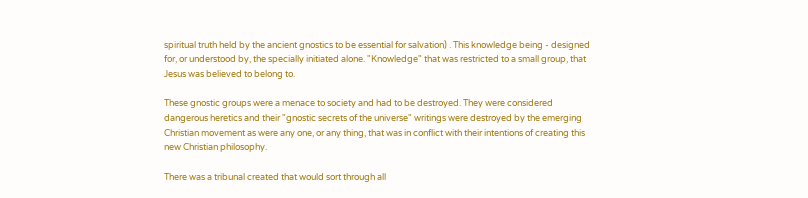spiritual truth held by the ancient gnostics to be essential for salvation) . This knowledge being - designed for, or understood by, the specially initiated alone. "Knowledge" that was restricted to a small group, that Jesus was believed to belong to.

These gnostic groups were a menace to society and had to be destroyed. They were considered dangerous heretics and their "gnostic secrets of the universe" writings were destroyed by the emerging Christian movement as were any one, or any thing, that was in conflict with their intentions of creating this new Christian philosophy.

There was a tribunal created that would sort through all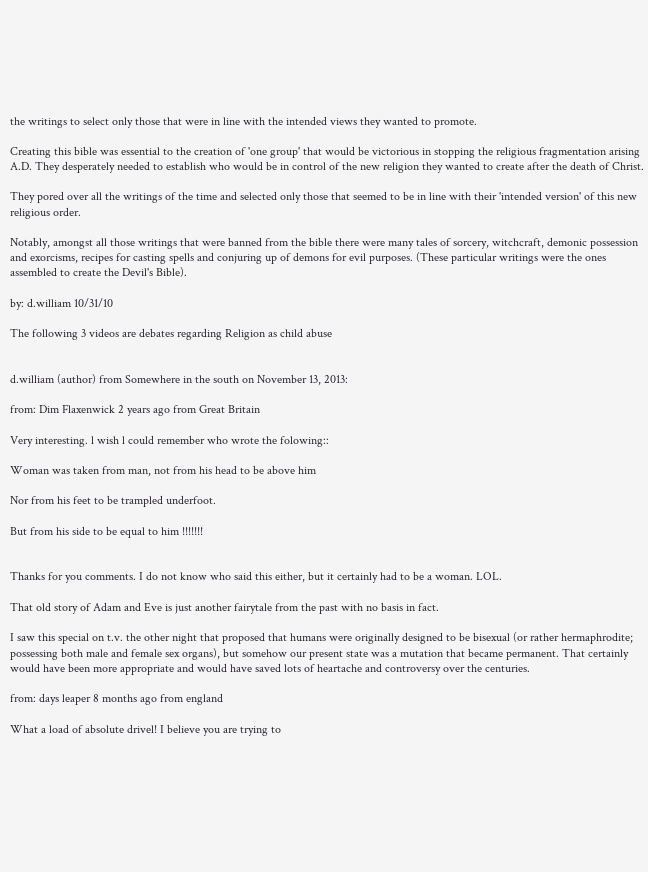the writings to select only those that were in line with the intended views they wanted to promote.

Creating this bible was essential to the creation of 'one group' that would be victorious in stopping the religious fragmentation arising A.D. They desperately needed to establish who would be in control of the new religion they wanted to create after the death of Christ.

They pored over all the writings of the time and selected only those that seemed to be in line with their 'intended version' of this new religious order.

Notably, amongst all those writings that were banned from the bible there were many tales of sorcery, witchcraft, demonic possession and exorcisms, recipes for casting spells and conjuring up of demons for evil purposes. (These particular writings were the ones assembled to create the Devil's Bible).

by: d.william 10/31/10

The following 3 videos are debates regarding Religion as child abuse


d.william (author) from Somewhere in the south on November 13, 2013:

from: Dim Flaxenwick 2 years ago from Great Britain

Very interesting. l wish l could remember who wrote the folowing::

Woman was taken from man, not from his head to be above him

Nor from his feet to be trampled underfoot.

But from his side to be equal to him !!!!!!!


Thanks for you comments. I do not know who said this either, but it certainly had to be a woman. LOL.

That old story of Adam and Eve is just another fairytale from the past with no basis in fact.

I saw this special on t.v. the other night that proposed that humans were originally designed to be bisexual (or rather hermaphrodite; possessing both male and female sex organs), but somehow our present state was a mutation that became permanent. That certainly would have been more appropriate and would have saved lots of heartache and controversy over the centuries.

from: days leaper 8 months ago from england

What a load of absolute drivel! I believe you are trying to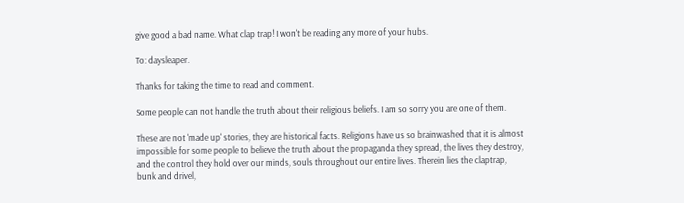give good a bad name. What clap trap! I won't be reading any more of your hubs.

To: daysleaper.

Thanks for taking the time to read and comment.

Some people can not handle the truth about their religious beliefs. I am so sorry you are one of them.

These are not 'made up' stories, they are historical facts. Religions have us so brainwashed that it is almost impossible for some people to believe the truth about the propaganda they spread, the lives they destroy, and the control they hold over our minds, souls throughout our entire lives. Therein lies the claptrap, bunk and drivel,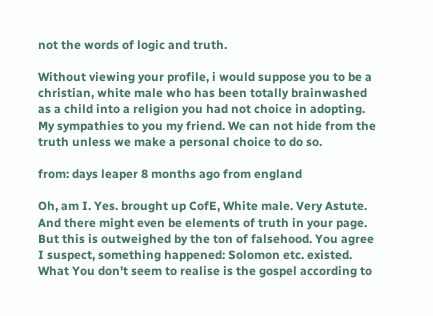not the words of logic and truth.

Without viewing your profile, i would suppose you to be a christian, white male who has been totally brainwashed as a child into a religion you had not choice in adopting. My sympathies to you my friend. We can not hide from the truth unless we make a personal choice to do so.

from: days leaper 8 months ago from england

Oh, am I. Yes. brought up CofE, White male. Very Astute. And there might even be elements of truth in your page. But this is outweighed by the ton of falsehood. You agree I suspect, something happened: Solomon etc. existed. What You don't seem to realise is the gospel according to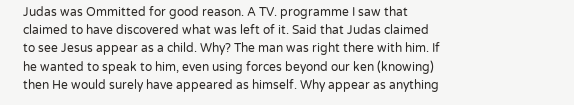Judas was Ommitted for good reason. A TV. programme I saw that claimed to have discovered what was left of it. Said that Judas claimed to see Jesus appear as a child. Why? The man was right there with him. If he wanted to speak to him, even using forces beyond our ken (knowing) then He would surely have appeared as himself. Why appear as anything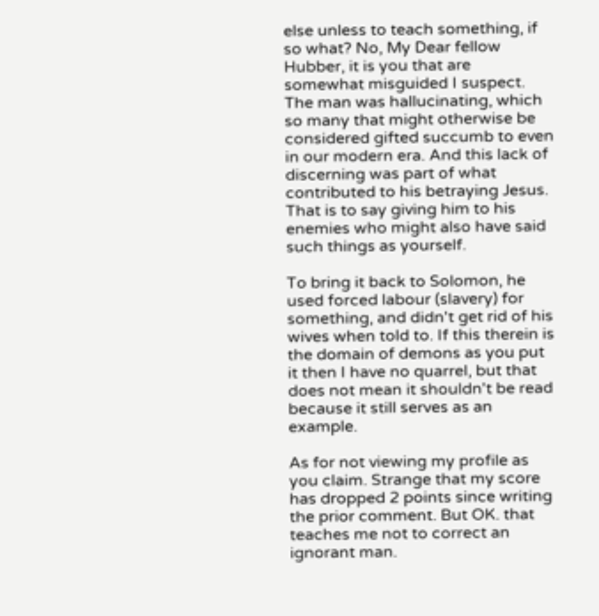else unless to teach something, if so what? No, My Dear fellow Hubber, it is you that are somewhat misguided I suspect. The man was hallucinating, which so many that might otherwise be considered gifted succumb to even in our modern era. And this lack of discerning was part of what contributed to his betraying Jesus. That is to say giving him to his enemies who might also have said such things as yourself.

To bring it back to Solomon, he used forced labour (slavery) for something, and didn't get rid of his wives when told to. If this therein is the domain of demons as you put it then I have no quarrel, but that does not mean it shouldn't be read because it still serves as an example.

As for not viewing my profile as you claim. Strange that my score has dropped 2 points since writing the prior comment. But OK. that teaches me not to correct an ignorant man.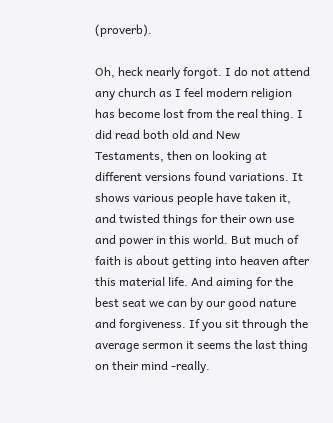(proverb).

Oh, heck nearly forgot. I do not attend any church as I feel modern religion has become lost from the real thing. I did read both old and New Testaments, then on looking at different versions found variations. It shows various people have taken it, and twisted things for their own use and power in this world. But much of faith is about getting into heaven after this material life. And aiming for the best seat we can by our good nature and forgiveness. If you sit through the average sermon it seems the last thing on their mind -really.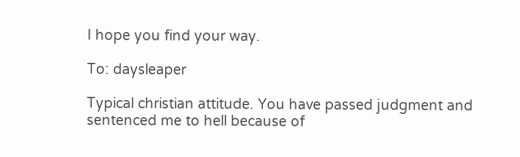I hope you find your way.

To: daysleaper

Typical christian attitude. You have passed judgment and sentenced me to hell because of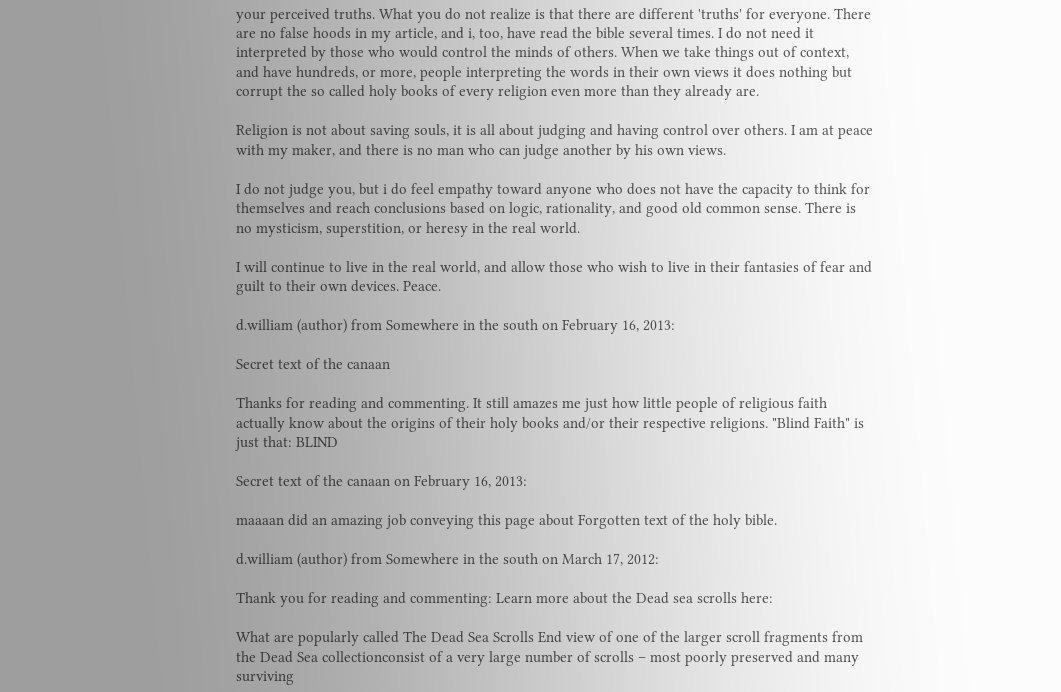your perceived truths. What you do not realize is that there are different 'truths' for everyone. There are no false hoods in my article, and i, too, have read the bible several times. I do not need it interpreted by those who would control the minds of others. When we take things out of context, and have hundreds, or more, people interpreting the words in their own views it does nothing but corrupt the so called holy books of every religion even more than they already are.

Religion is not about saving souls, it is all about judging and having control over others. I am at peace with my maker, and there is no man who can judge another by his own views.

I do not judge you, but i do feel empathy toward anyone who does not have the capacity to think for themselves and reach conclusions based on logic, rationality, and good old common sense. There is no mysticism, superstition, or heresy in the real world.

I will continue to live in the real world, and allow those who wish to live in their fantasies of fear and guilt to their own devices. Peace.

d.william (author) from Somewhere in the south on February 16, 2013:

Secret text of the canaan

Thanks for reading and commenting. It still amazes me just how little people of religious faith actually know about the origins of their holy books and/or their respective religions. "Blind Faith" is just that: BLIND

Secret text of the canaan on February 16, 2013:

maaaan did an amazing job conveying this page about Forgotten text of the holy bible.

d.william (author) from Somewhere in the south on March 17, 2012:

Thank you for reading and commenting: Learn more about the Dead sea scrolls here:

What are popularly called The Dead Sea Scrolls End view of one of the larger scroll fragments from the Dead Sea collectionconsist of a very large number of scrolls – most poorly preserved and many surviving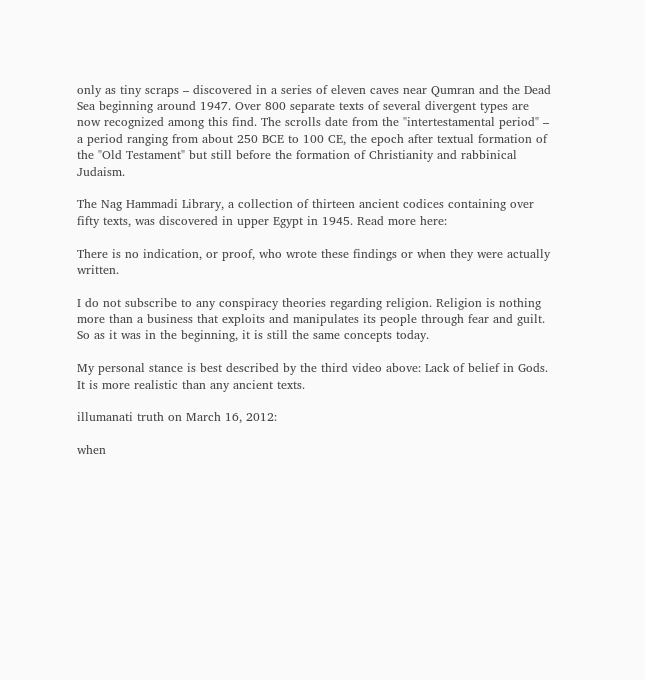only as tiny scraps – discovered in a series of eleven caves near Qumran and the Dead Sea beginning around 1947. Over 800 separate texts of several divergent types are now recognized among this find. The scrolls date from the "intertestamental period" – a period ranging from about 250 BCE to 100 CE, the epoch after textual formation of the "Old Testament" but still before the formation of Christianity and rabbinical Judaism.

The Nag Hammadi Library, a collection of thirteen ancient codices containing over fifty texts, was discovered in upper Egypt in 1945. Read more here:

There is no indication, or proof, who wrote these findings or when they were actually written.

I do not subscribe to any conspiracy theories regarding religion. Religion is nothing more than a business that exploits and manipulates its people through fear and guilt. So as it was in the beginning, it is still the same concepts today.

My personal stance is best described by the third video above: Lack of belief in Gods. It is more realistic than any ancient texts.

illumanati truth on March 16, 2012:

when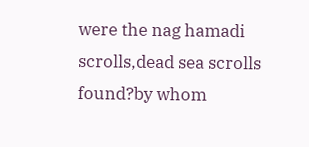were the nag hamadi scrolls,dead sea scrolls found?by whom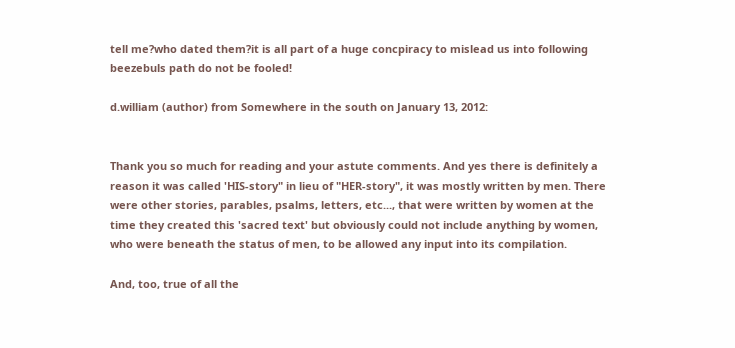tell me?who dated them?it is all part of a huge concpiracy to mislead us into following beezebuls path do not be fooled!

d.william (author) from Somewhere in the south on January 13, 2012:


Thank you so much for reading and your astute comments. And yes there is definitely a reason it was called 'HIS-story" in lieu of "HER-story", it was mostly written by men. There were other stories, parables, psalms, letters, etc..., that were written by women at the time they created this 'sacred text' but obviously could not include anything by women, who were beneath the status of men, to be allowed any input into its compilation.

And, too, true of all the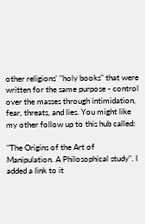other religions' "holy books" that were written for the same purpose - control over the masses through intimidation, fear, threats, and lies. You might like my other follow up to this hub called:

"The Origins of the Art of Manipulation. A Philosophical study". I added a link to it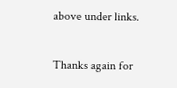above under links.

Thanks again for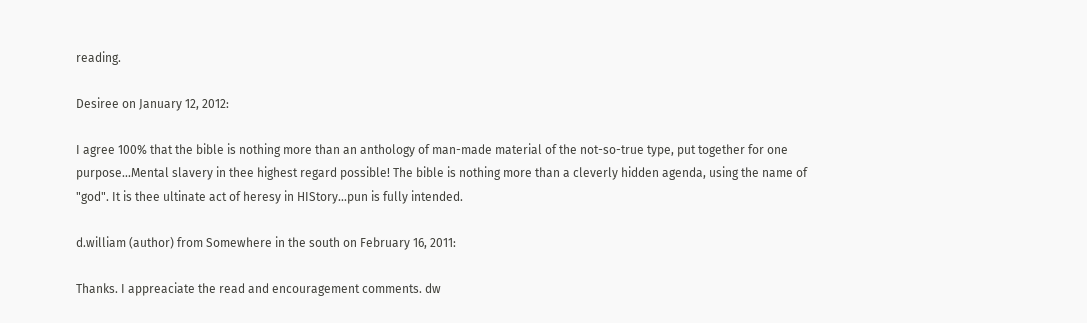reading.

Desiree on January 12, 2012:

I agree 100% that the bible is nothing more than an anthology of man-made material of the not-so-true type, put together for one purpose...Mental slavery in thee highest regard possible! The bible is nothing more than a cleverly hidden agenda, using the name of "god". It is thee ultinate act of heresy in HIStory...pun is fully intended.

d.william (author) from Somewhere in the south on February 16, 2011:

Thanks. I appreaciate the read and encouragement comments. dw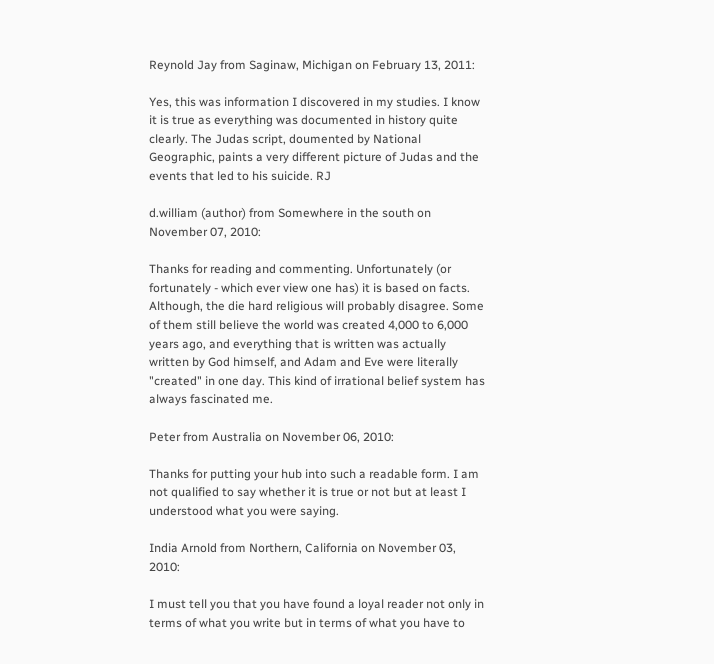Reynold Jay from Saginaw, Michigan on February 13, 2011:

Yes, this was information I discovered in my studies. I know it is true as everything was documented in history quite clearly. The Judas script, doumented by National Geographic, paints a very different picture of Judas and the events that led to his suicide. RJ

d.william (author) from Somewhere in the south on November 07, 2010:

Thanks for reading and commenting. Unfortunately (or fortunately - which ever view one has) it is based on facts. Although, the die hard religious will probably disagree. Some of them still believe the world was created 4,000 to 6,000 years ago, and everything that is written was actually written by God himself, and Adam and Eve were literally "created" in one day. This kind of irrational belief system has always fascinated me.

Peter from Australia on November 06, 2010:

Thanks for putting your hub into such a readable form. I am not qualified to say whether it is true or not but at least I understood what you were saying.

India Arnold from Northern, California on November 03, 2010:

I must tell you that you have found a loyal reader not only in terms of what you write but in terms of what you have to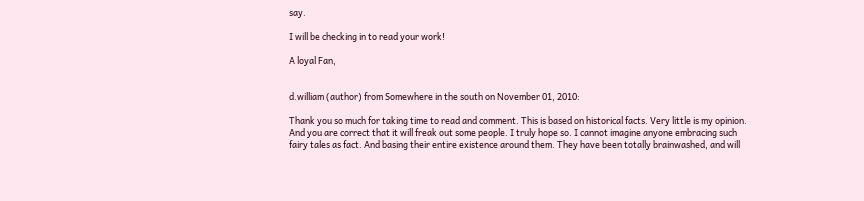say.

I will be checking in to read your work!

A loyal Fan,


d.william (author) from Somewhere in the south on November 01, 2010:

Thank you so much for taking time to read and comment. This is based on historical facts. Very little is my opinion. And you are correct that it will freak out some people. I truly hope so. I cannot imagine anyone embracing such fairy tales as fact. And basing their entire existence around them. They have been totally brainwashed, and will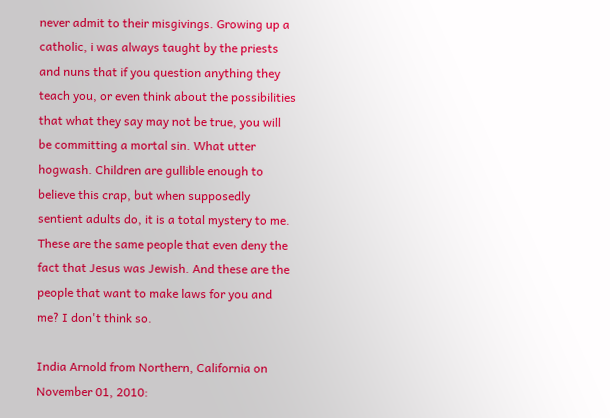never admit to their misgivings. Growing up a catholic, i was always taught by the priests and nuns that if you question anything they teach you, or even think about the possibilities that what they say may not be true, you will be committing a mortal sin. What utter hogwash. Children are gullible enough to believe this crap, but when supposedly sentient adults do, it is a total mystery to me. These are the same people that even deny the fact that Jesus was Jewish. And these are the people that want to make laws for you and me? I don't think so.

India Arnold from Northern, California on November 01, 2010: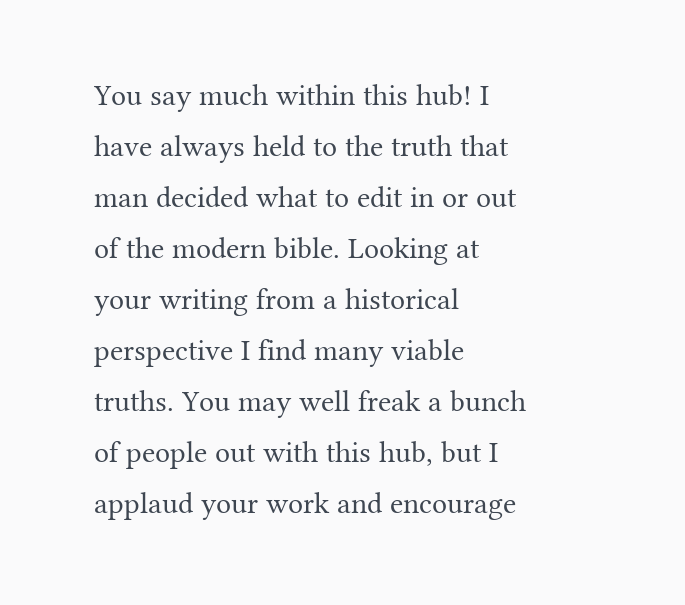You say much within this hub! I have always held to the truth that man decided what to edit in or out of the modern bible. Looking at your writing from a historical perspective I find many viable truths. You may well freak a bunch of people out with this hub, but I applaud your work and encourage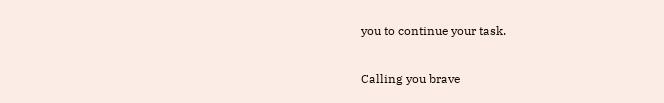you to continue your task.

Calling you brave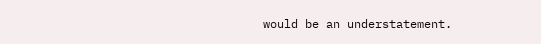would be an understatement.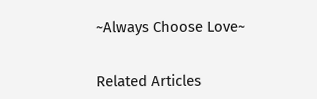~Always Choose Love~


Related Articles